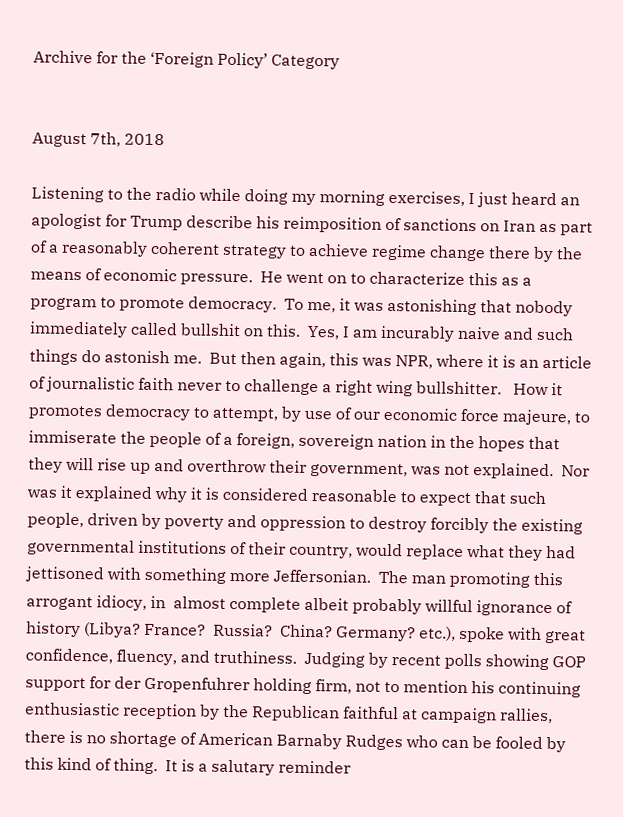Archive for the ‘Foreign Policy’ Category


August 7th, 2018

Listening to the radio while doing my morning exercises, I just heard an apologist for Trump describe his reimposition of sanctions on Iran as part of a reasonably coherent strategy to achieve regime change there by the means of economic pressure.  He went on to characterize this as a program to promote democracy.  To me, it was astonishing that nobody immediately called bullshit on this.  Yes, I am incurably naive and such things do astonish me.  But then again, this was NPR, where it is an article of journalistic faith never to challenge a right wing bullshitter.   How it promotes democracy to attempt, by use of our economic force majeure, to immiserate the people of a foreign, sovereign nation in the hopes that they will rise up and overthrow their government, was not explained.  Nor was it explained why it is considered reasonable to expect that such people, driven by poverty and oppression to destroy forcibly the existing governmental institutions of their country, would replace what they had jettisoned with something more Jeffersonian.  The man promoting this arrogant idiocy, in  almost complete albeit probably willful ignorance of history (Libya? France?  Russia?  China? Germany? etc.), spoke with great confidence, fluency, and truthiness.  Judging by recent polls showing GOP support for der Gropenfuhrer holding firm, not to mention his continuing enthusiastic reception by the Republican faithful at campaign rallies, there is no shortage of American Barnaby Rudges who can be fooled by this kind of thing.  It is a salutary reminder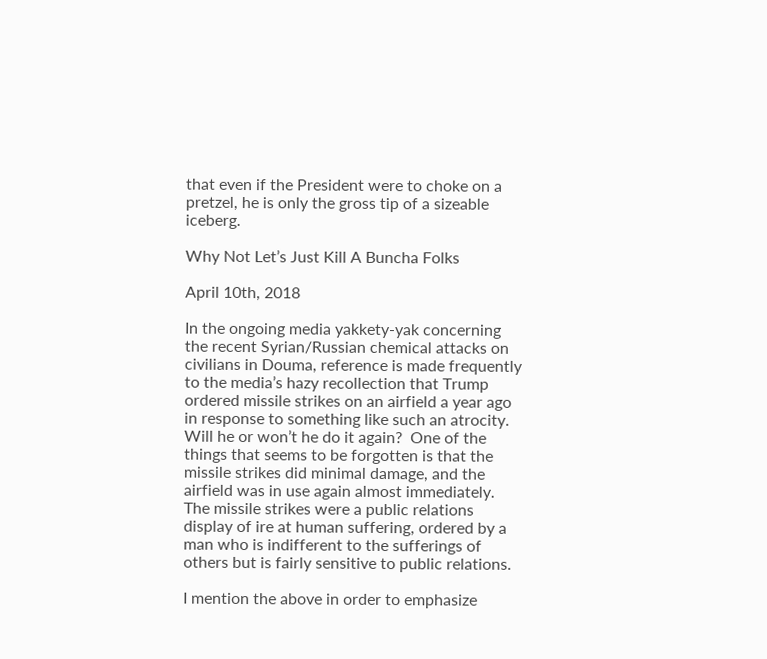that even if the President were to choke on a pretzel, he is only the gross tip of a sizeable iceberg.

Why Not Let’s Just Kill A Buncha Folks

April 10th, 2018

In the ongoing media yakkety-yak concerning the recent Syrian/Russian chemical attacks on civilians in Douma, reference is made frequently to the media’s hazy recollection that Trump ordered missile strikes on an airfield a year ago in response to something like such an atrocity.  Will he or won’t he do it again?  One of the things that seems to be forgotten is that the missile strikes did minimal damage, and the airfield was in use again almost immediately.  The missile strikes were a public relations display of ire at human suffering, ordered by a man who is indifferent to the sufferings of others but is fairly sensitive to public relations.

I mention the above in order to emphasize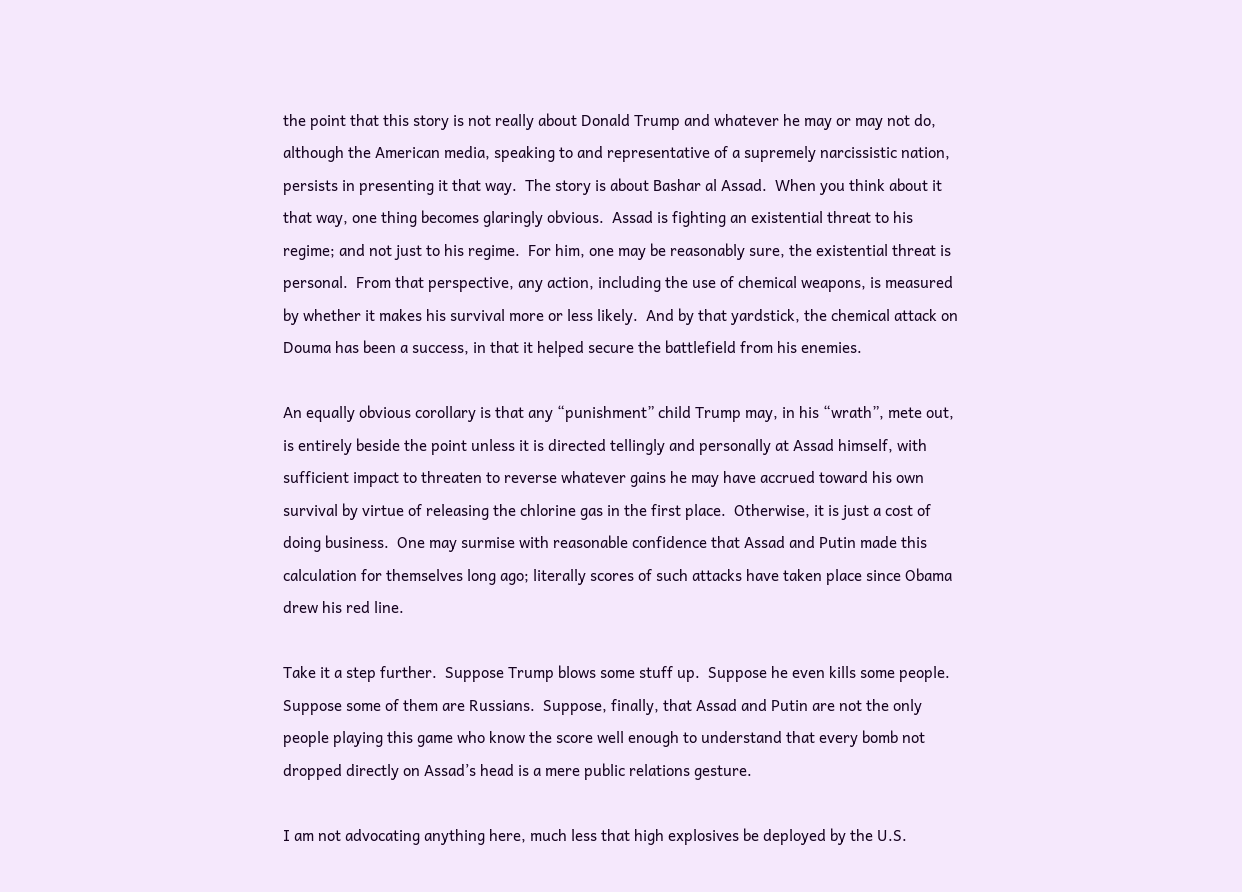the point that this story is not really about Donald Trump and whatever he may or may not do, although the American media, speaking to and representative of a supremely narcissistic nation, persists in presenting it that way.  The story is about Bashar al Assad.  When you think about it that way, one thing becomes glaringly obvious.  Assad is fighting an existential threat to his regime; and not just to his regime.  For him, one may be reasonably sure, the existential threat is personal.  From that perspective, any action, including the use of chemical weapons, is measured by whether it makes his survival more or less likely.  And by that yardstick, the chemical attack on Douma has been a success, in that it helped secure the battlefield from his enemies.

An equally obvious corollary is that any “punishment” child Trump may, in his “wrath”, mete out, is entirely beside the point unless it is directed tellingly and personally at Assad himself, with sufficient impact to threaten to reverse whatever gains he may have accrued toward his own survival by virtue of releasing the chlorine gas in the first place.  Otherwise, it is just a cost of doing business.  One may surmise with reasonable confidence that Assad and Putin made this calculation for themselves long ago; literally scores of such attacks have taken place since Obama drew his red line.

Take it a step further.  Suppose Trump blows some stuff up.  Suppose he even kills some people.  Suppose some of them are Russians.  Suppose, finally, that Assad and Putin are not the only people playing this game who know the score well enough to understand that every bomb not dropped directly on Assad’s head is a mere public relations gesture.

I am not advocating anything here, much less that high explosives be deployed by the U.S.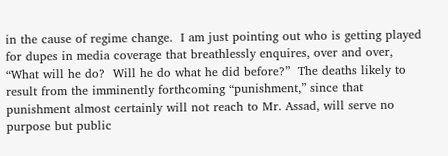in the cause of regime change.  I am just pointing out who is getting played for dupes in media coverage that breathlessly enquires, over and over, “What will he do?  Will he do what he did before?”  The deaths likely to result from the imminently forthcoming “punishment,” since that punishment almost certainly will not reach to Mr. Assad, will serve no purpose but public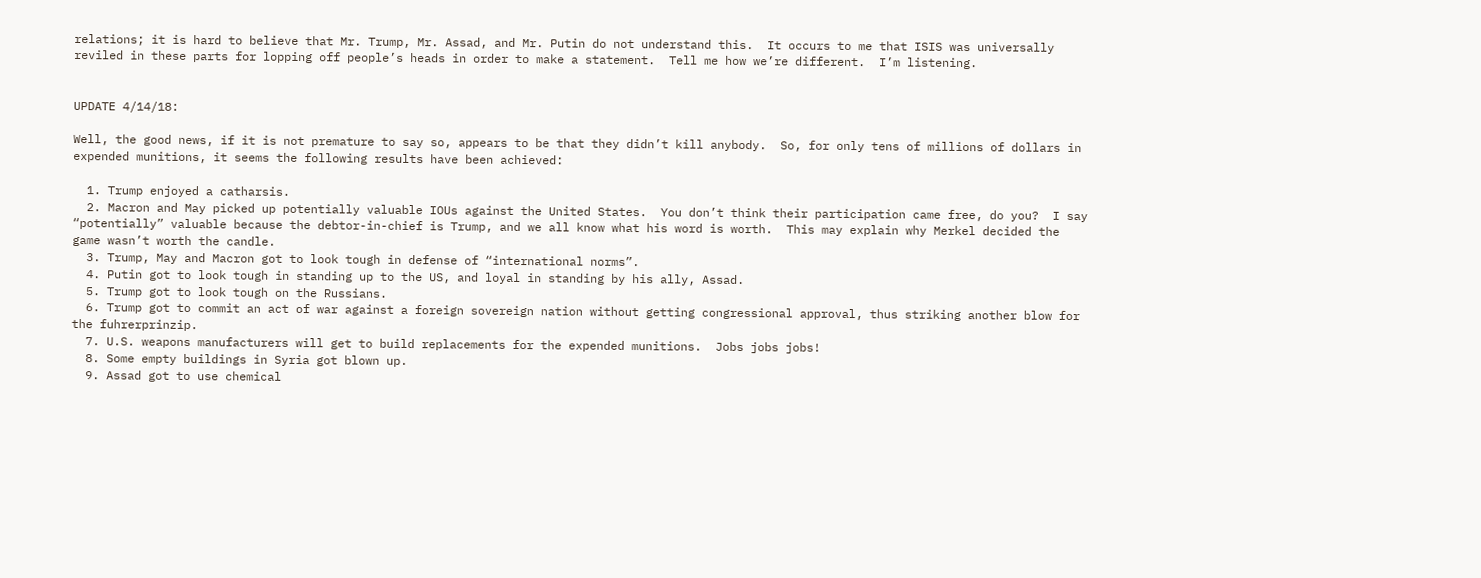relations; it is hard to believe that Mr. Trump, Mr. Assad, and Mr. Putin do not understand this.  It occurs to me that ISIS was universally reviled in these parts for lopping off people’s heads in order to make a statement.  Tell me how we’re different.  I’m listening.


UPDATE 4/14/18:

Well, the good news, if it is not premature to say so, appears to be that they didn’t kill anybody.  So, for only tens of millions of dollars in expended munitions, it seems the following results have been achieved:

  1. Trump enjoyed a catharsis.
  2. Macron and May picked up potentially valuable IOUs against the United States.  You don’t think their participation came free, do you?  I say “potentially” valuable because the debtor-in-chief is Trump, and we all know what his word is worth.  This may explain why Merkel decided the game wasn’t worth the candle.
  3. Trump, May and Macron got to look tough in defense of “international norms”.
  4. Putin got to look tough in standing up to the US, and loyal in standing by his ally, Assad.
  5. Trump got to look tough on the Russians.
  6. Trump got to commit an act of war against a foreign sovereign nation without getting congressional approval, thus striking another blow for the fuhrerprinzip.
  7. U.S. weapons manufacturers will get to build replacements for the expended munitions.  Jobs jobs jobs!
  8. Some empty buildings in Syria got blown up.
  9. Assad got to use chemical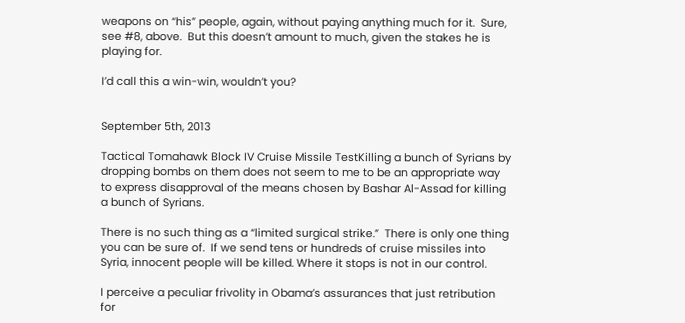weapons on “his” people, again, without paying anything much for it.  Sure, see #8, above.  But this doesn’t amount to much, given the stakes he is playing for.

I’d call this a win-win, wouldn’t you?


September 5th, 2013

Tactical Tomahawk Block IV Cruise Missile TestKilling a bunch of Syrians by dropping bombs on them does not seem to me to be an appropriate way to express disapproval of the means chosen by Bashar Al-Assad for killing a bunch of Syrians.

There is no such thing as a “limited surgical strike.”  There is only one thing you can be sure of.  If we send tens or hundreds of cruise missiles into Syria, innocent people will be killed. Where it stops is not in our control.

I perceive a peculiar frivolity in Obama’s assurances that just retribution for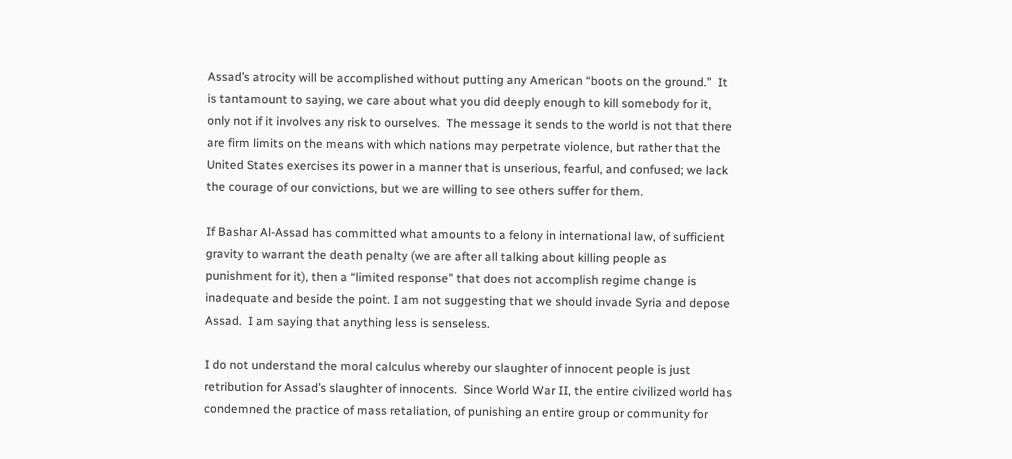Assad’s atrocity will be accomplished without putting any American “boots on the ground.”  It is tantamount to saying, we care about what you did deeply enough to kill somebody for it, only not if it involves any risk to ourselves.  The message it sends to the world is not that there are firm limits on the means with which nations may perpetrate violence, but rather that the United States exercises its power in a manner that is unserious, fearful, and confused; we lack the courage of our convictions, but we are willing to see others suffer for them.

If Bashar Al-Assad has committed what amounts to a felony in international law, of sufficient gravity to warrant the death penalty (we are after all talking about killing people as punishment for it), then a “limited response” that does not accomplish regime change is inadequate and beside the point. I am not suggesting that we should invade Syria and depose Assad.  I am saying that anything less is senseless.

I do not understand the moral calculus whereby our slaughter of innocent people is just retribution for Assad’s slaughter of innocents.  Since World War II, the entire civilized world has condemned the practice of mass retaliation, of punishing an entire group or community for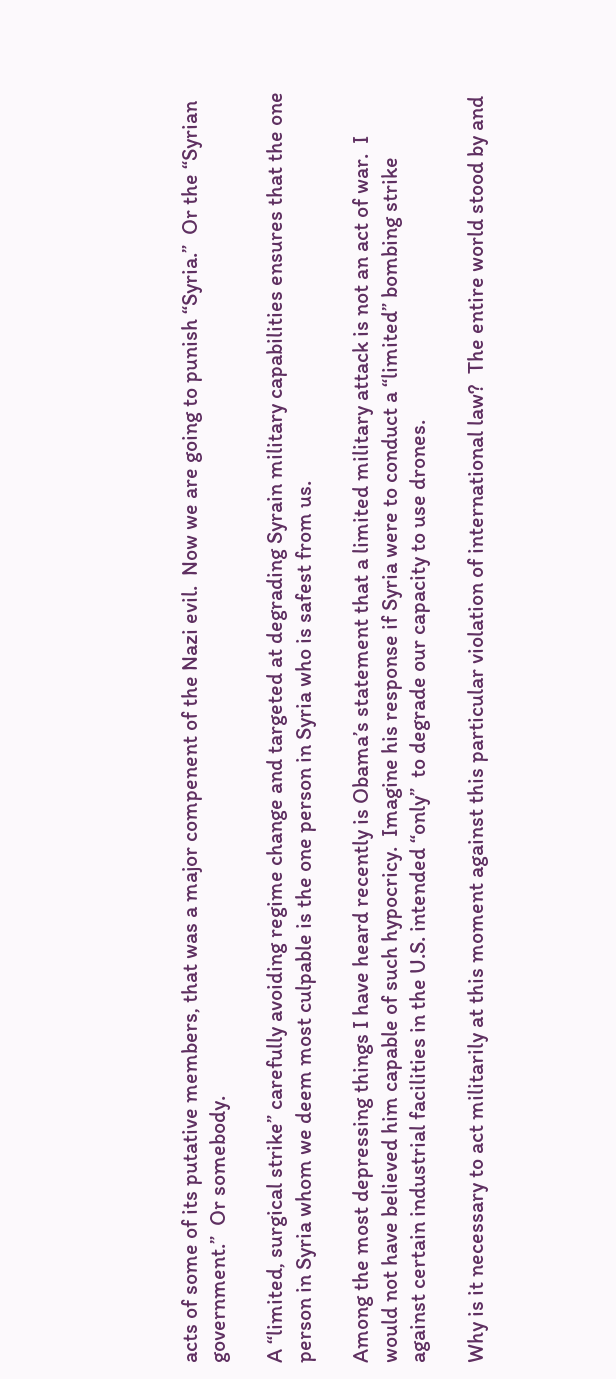acts of some of its putative members, that was a major compenent of the Nazi evil.  Now we are going to punish “Syria.”  Or the “Syrian government.”  Or somebody.

A “limited, surgical strike” carefully avoiding regime change and targeted at degrading Syrain military capabilities ensures that the one person in Syria whom we deem most culpable is the one person in Syria who is safest from us.

Among the most depressing things I have heard recently is Obama’s statement that a limited military attack is not an act of war.  I would not have believed him capable of such hypocricy.  Imagine his response if Syria were to conduct a “limited” bombing strike against certain industrial facilities in the U.S. intended “only”  to degrade our capacity to use drones.

Why is it necessary to act militarily at this moment against this particular violation of international law?  The entire world stood by and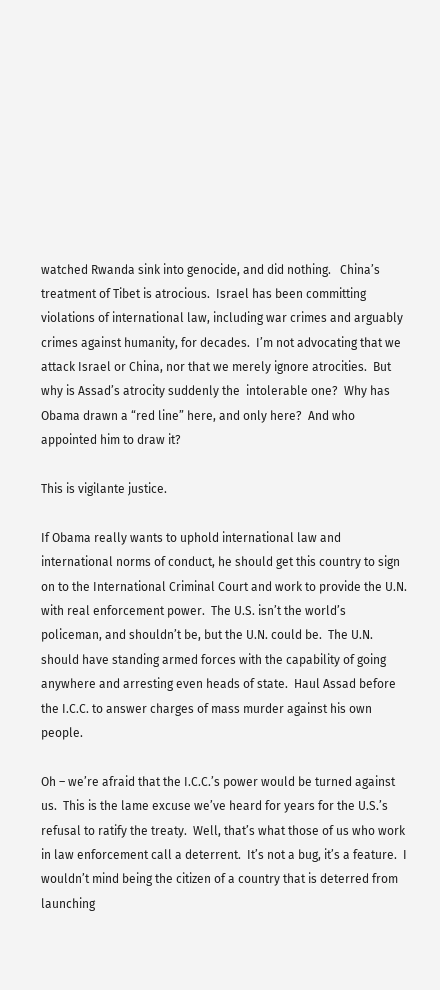watched Rwanda sink into genocide, and did nothing.   China’s treatment of Tibet is atrocious.  Israel has been committing violations of international law, including war crimes and arguably crimes against humanity, for decades.  I’m not advocating that we attack Israel or China, nor that we merely ignore atrocities.  But why is Assad’s atrocity suddenly the  intolerable one?  Why has Obama drawn a “red line” here, and only here?  And who appointed him to draw it?

This is vigilante justice.

If Obama really wants to uphold international law and international norms of conduct, he should get this country to sign on to the International Criminal Court and work to provide the U.N. with real enforcement power.  The U.S. isn’t the world’s policeman, and shouldn’t be, but the U.N. could be.  The U.N. should have standing armed forces with the capability of going anywhere and arresting even heads of state.  Haul Assad before the I.C.C. to answer charges of mass murder against his own people.

Oh – we’re afraid that the I.C.C.’s power would be turned against us.  This is the lame excuse we’ve heard for years for the U.S.’s refusal to ratify the treaty.  Well, that’s what those of us who work in law enforcement call a deterrent.  It’s not a bug, it’s a feature.  I wouldn’t mind being the citizen of a country that is deterred from launching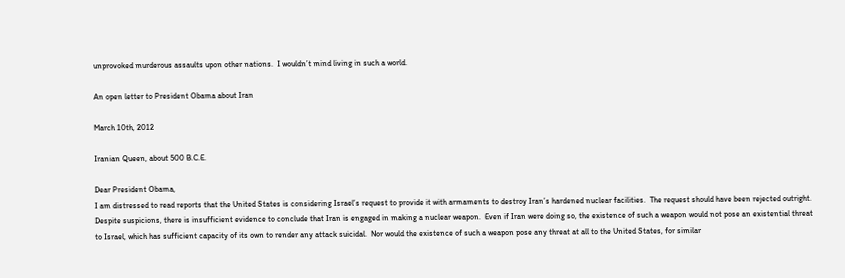unprovoked murderous assaults upon other nations.  I wouldn’t mind living in such a world.

An open letter to President Obama about Iran

March 10th, 2012

Iranian Queen, about 500 B.C.E.

Dear President Obama,
I am distressed to read reports that the United States is considering Israel’s request to provide it with armaments to destroy Iran’s hardened nuclear facilities.  The request should have been rejected outright.  Despite suspicions, there is insufficient evidence to conclude that Iran is engaged in making a nuclear weapon.  Even if Iran were doing so, the existence of such a weapon would not pose an existential threat to Israel, which has sufficient capacity of its own to render any attack suicidal.  Nor would the existence of such a weapon pose any threat at all to the United States, for similar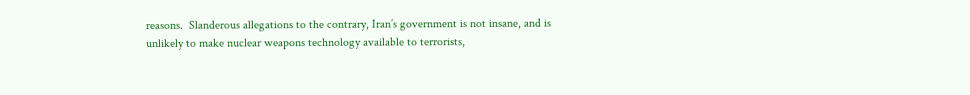reasons.  Slanderous allegations to the contrary, Iran’s government is not insane, and is unlikely to make nuclear weapons technology available to terrorists,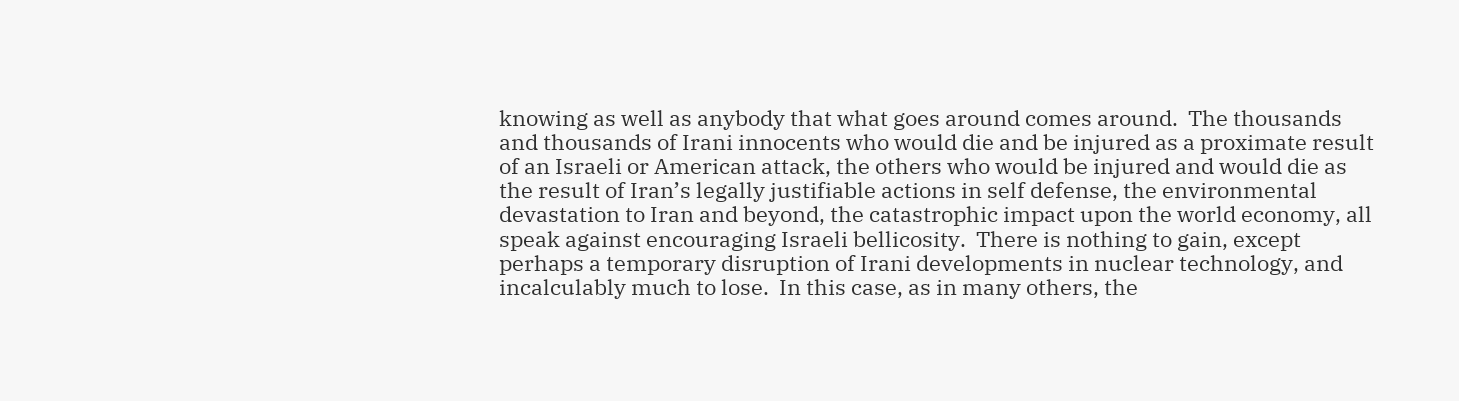knowing as well as anybody that what goes around comes around.  The thousands and thousands of Irani innocents who would die and be injured as a proximate result of an Israeli or American attack, the others who would be injured and would die as the result of Iran’s legally justifiable actions in self defense, the environmental devastation to Iran and beyond, the catastrophic impact upon the world economy, all speak against encouraging Israeli bellicosity.  There is nothing to gain, except perhaps a temporary disruption of Irani developments in nuclear technology, and incalculably much to lose.  In this case, as in many others, the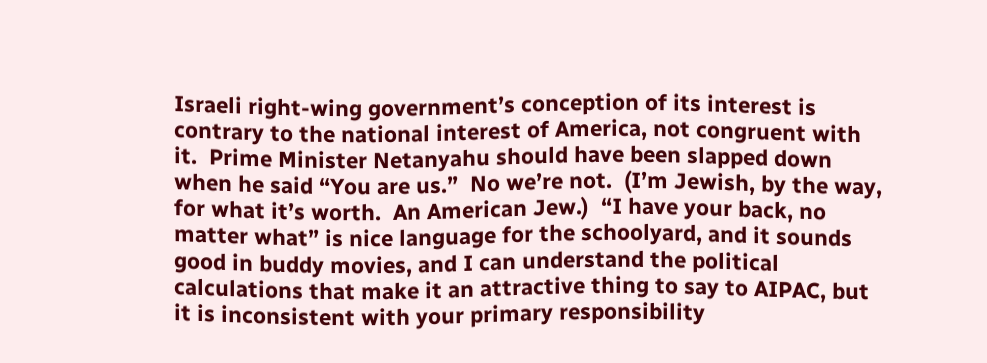Israeli right-wing government’s conception of its interest is contrary to the national interest of America, not congruent with it.  Prime Minister Netanyahu should have been slapped down when he said “You are us.”  No we’re not.  (I’m Jewish, by the way, for what it’s worth.  An American Jew.)  “I have your back, no matter what” is nice language for the schoolyard, and it sounds good in buddy movies, and I can understand the political calculations that make it an attractive thing to say to AIPAC, but it is inconsistent with your primary responsibility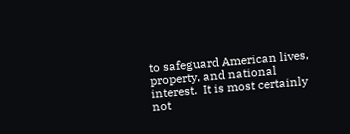to safeguard American lives, property, and national interest.  It is most certainly not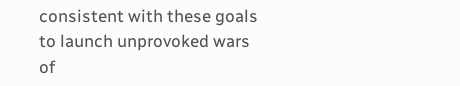consistent with these goals to launch unprovoked wars of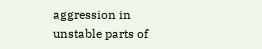aggression in unstable parts of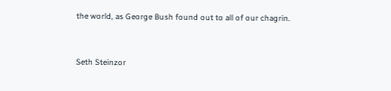the world, as George Bush found out to all of our chagrin.


Seth Steinzor